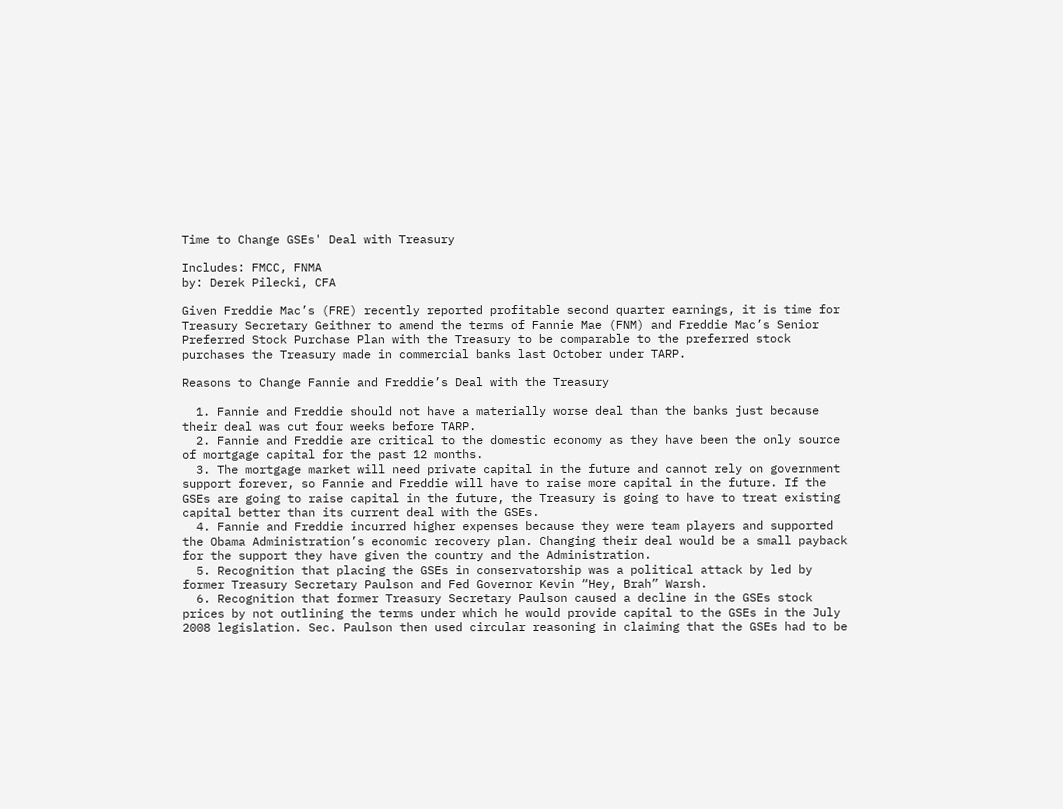Time to Change GSEs' Deal with Treasury

Includes: FMCC, FNMA
by: Derek Pilecki, CFA

Given Freddie Mac’s (FRE) recently reported profitable second quarter earnings, it is time for Treasury Secretary Geithner to amend the terms of Fannie Mae (FNM) and Freddie Mac’s Senior Preferred Stock Purchase Plan with the Treasury to be comparable to the preferred stock purchases the Treasury made in commercial banks last October under TARP.

Reasons to Change Fannie and Freddie’s Deal with the Treasury

  1. Fannie and Freddie should not have a materially worse deal than the banks just because their deal was cut four weeks before TARP.
  2. Fannie and Freddie are critical to the domestic economy as they have been the only source of mortgage capital for the past 12 months.
  3. The mortgage market will need private capital in the future and cannot rely on government support forever, so Fannie and Freddie will have to raise more capital in the future. If the GSEs are going to raise capital in the future, the Treasury is going to have to treat existing capital better than its current deal with the GSEs.
  4. Fannie and Freddie incurred higher expenses because they were team players and supported the Obama Administration’s economic recovery plan. Changing their deal would be a small payback for the support they have given the country and the Administration.
  5. Recognition that placing the GSEs in conservatorship was a political attack by led by former Treasury Secretary Paulson and Fed Governor Kevin “Hey, Brah” Warsh.
  6. Recognition that former Treasury Secretary Paulson caused a decline in the GSEs stock prices by not outlining the terms under which he would provide capital to the GSEs in the July 2008 legislation. Sec. Paulson then used circular reasoning in claiming that the GSEs had to be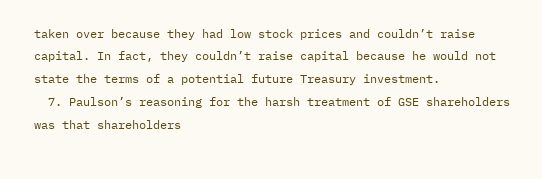taken over because they had low stock prices and couldn’t raise capital. In fact, they couldn’t raise capital because he would not state the terms of a potential future Treasury investment.
  7. Paulson’s reasoning for the harsh treatment of GSE shareholders was that shareholders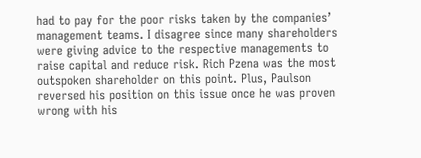had to pay for the poor risks taken by the companies’ management teams. I disagree since many shareholders were giving advice to the respective managements to raise capital and reduce risk. Rich Pzena was the most outspoken shareholder on this point. Plus, Paulson reversed his position on this issue once he was proven wrong with his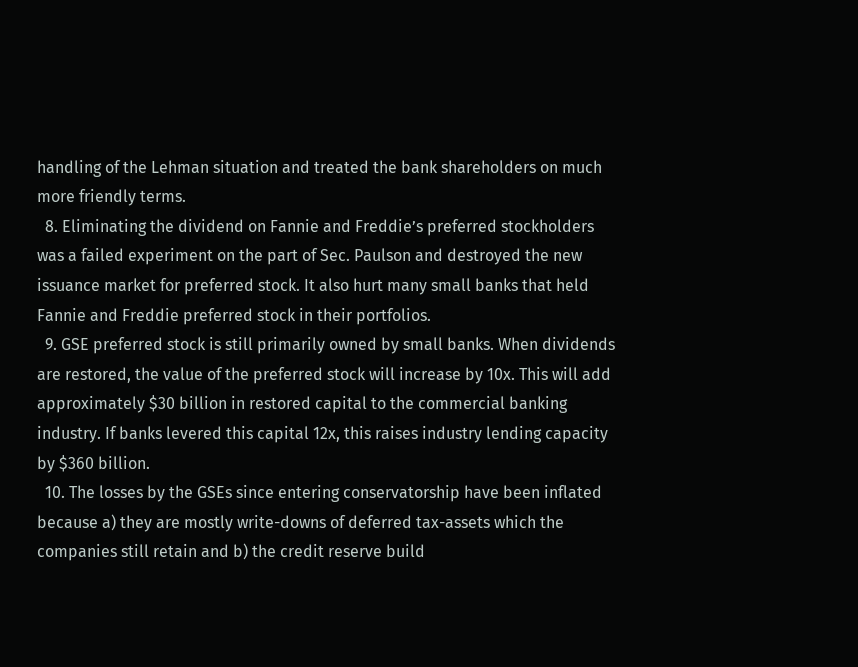handling of the Lehman situation and treated the bank shareholders on much more friendly terms.
  8. Eliminating the dividend on Fannie and Freddie’s preferred stockholders was a failed experiment on the part of Sec. Paulson and destroyed the new issuance market for preferred stock. It also hurt many small banks that held Fannie and Freddie preferred stock in their portfolios.
  9. GSE preferred stock is still primarily owned by small banks. When dividends are restored, the value of the preferred stock will increase by 10x. This will add approximately $30 billion in restored capital to the commercial banking industry. If banks levered this capital 12x, this raises industry lending capacity by $360 billion.
  10. The losses by the GSEs since entering conservatorship have been inflated because a) they are mostly write-downs of deferred tax-assets which the companies still retain and b) the credit reserve build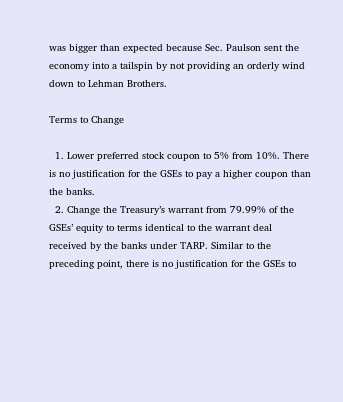was bigger than expected because Sec. Paulson sent the economy into a tailspin by not providing an orderly wind down to Lehman Brothers.

Terms to Change

  1. Lower preferred stock coupon to 5% from 10%. There is no justification for the GSEs to pay a higher coupon than the banks.
  2. Change the Treasury’s warrant from 79.99% of the GSEs’ equity to terms identical to the warrant deal received by the banks under TARP. Similar to the preceding point, there is no justification for the GSEs to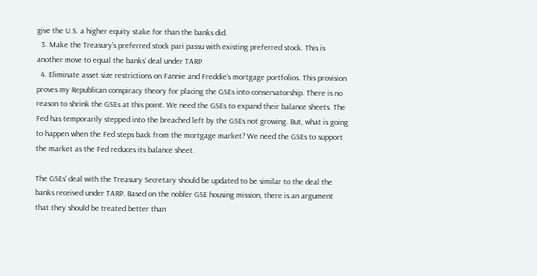give the U.S. a higher equity stake for than the banks did.
  3. Make the Treasury’s preferred stock pari passu with existing preferred stock. This is another move to equal the banks’ deal under TARP
  4. Eliminate asset size restrictions on Fannie and Freddie’s mortgage portfolios. This provision proves my Republican conspiracy theory for placing the GSEs into conservatorship. There is no reason to shrink the GSEs at this point. We need the GSEs to expand their balance sheets. The Fed has temporarily stepped into the breached left by the GSEs not growing. But, what is going to happen when the Fed steps back from the mortgage market? We need the GSEs to support the market as the Fed reduces its balance sheet.

The GSEs' deal with the Treasury Secretary should be updated to be similar to the deal the banks received under TARP. Based on the nobler GSE housing mission, there is an argument that they should be treated better than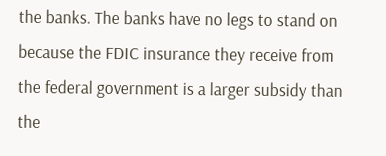the banks. The banks have no legs to stand on because the FDIC insurance they receive from the federal government is a larger subsidy than the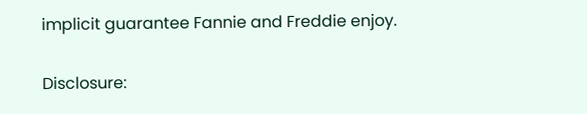implicit guarantee Fannie and Freddie enjoy.

Disclosure: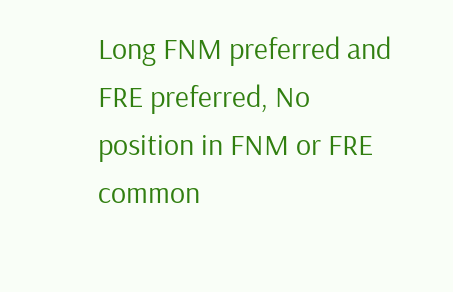Long FNM preferred and FRE preferred, No position in FNM or FRE common